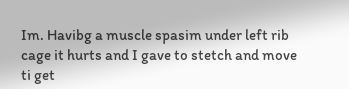Im. Havibg a muscle spasim under left rib cage it hurts and I gave to stetch and move ti get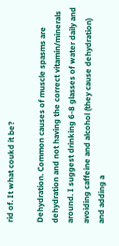rid of. It what coukd it be?

Dehydration. Common causes of muscle spasms are dehydration and not having the correct vitamin/minerals around. I suggest drinking 6-8 glasses of water daily and avoiding caffeine and alcohol (they cause dehydration) and adding a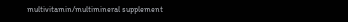multivitamin/multimineral supplement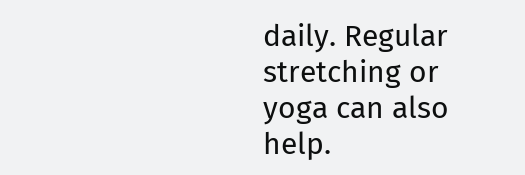daily. Regular stretching or yoga can also help.